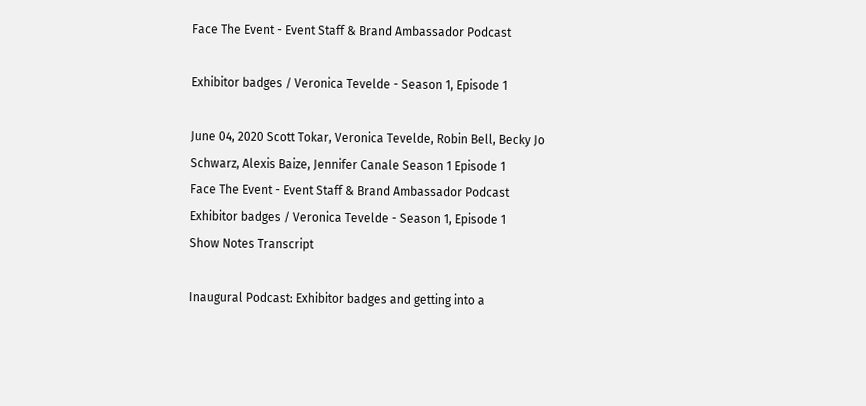Face The Event - Event Staff & Brand Ambassador Podcast

Exhibitor badges / Veronica Tevelde - Season 1, Episode 1

June 04, 2020 Scott Tokar, Veronica Tevelde, Robin Bell, Becky Jo Schwarz, Alexis Baize, Jennifer Canale Season 1 Episode 1
Face The Event - Event Staff & Brand Ambassador Podcast
Exhibitor badges / Veronica Tevelde - Season 1, Episode 1
Show Notes Transcript

Inaugural Podcast: Exhibitor badges and getting into a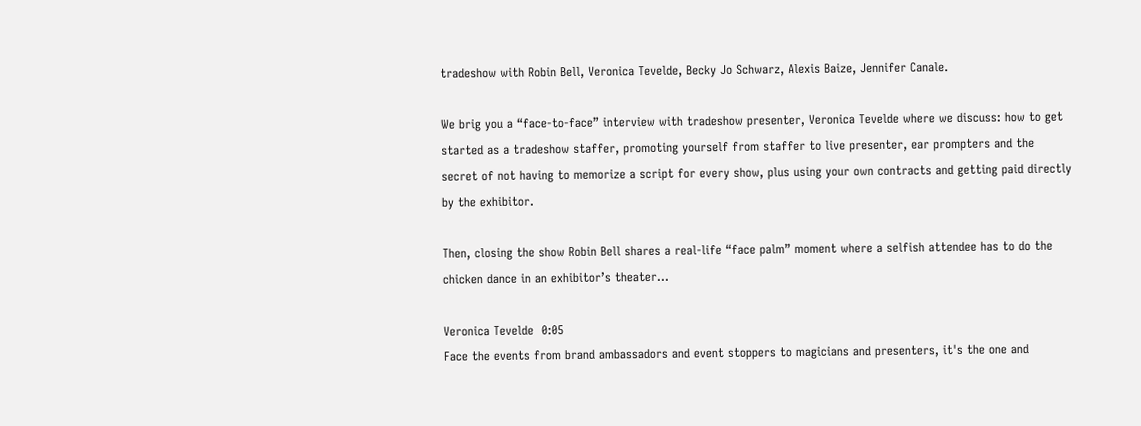tradeshow with Robin Bell, Veronica Tevelde, Becky Jo Schwarz, Alexis Baize, Jennifer Canale.

We brig you a “face-to-face” interview with tradeshow presenter, Veronica Tevelde where we discuss: how to get started as a tradeshow staffer, promoting yourself from staffer to live presenter, ear prompters and the secret of not having to memorize a script for every show, plus using your own contracts and getting paid directly by the exhibitor.

Then, closing the show Robin Bell shares a real-life “face palm” moment where a selfish attendee has to do the chicken dance in an exhibitor’s theater…

Veronica Tevelde  0:05
Face the events from brand ambassadors and event stoppers to magicians and presenters, it's the one and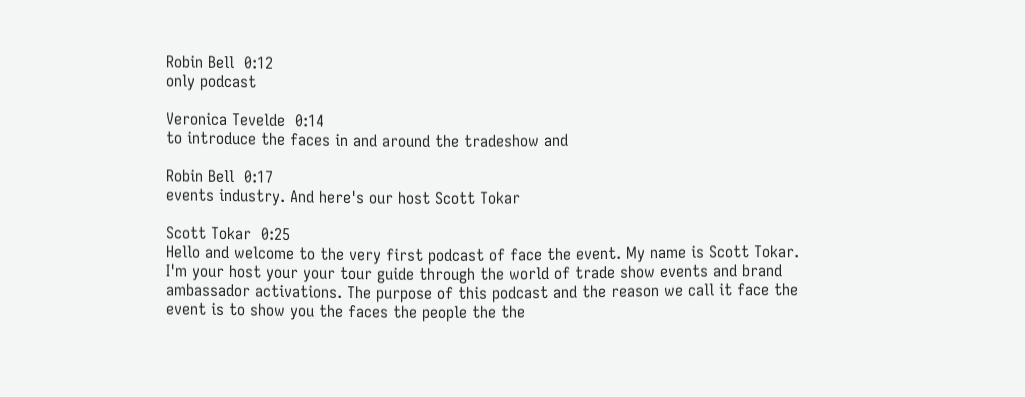Robin Bell  0:12
only podcast

Veronica Tevelde  0:14
to introduce the faces in and around the tradeshow and

Robin Bell  0:17
events industry. And here's our host Scott Tokar

Scott Tokar  0:25
Hello and welcome to the very first podcast of face the event. My name is Scott Tokar. I'm your host your your tour guide through the world of trade show events and brand ambassador activations. The purpose of this podcast and the reason we call it face the event is to show you the faces the people the the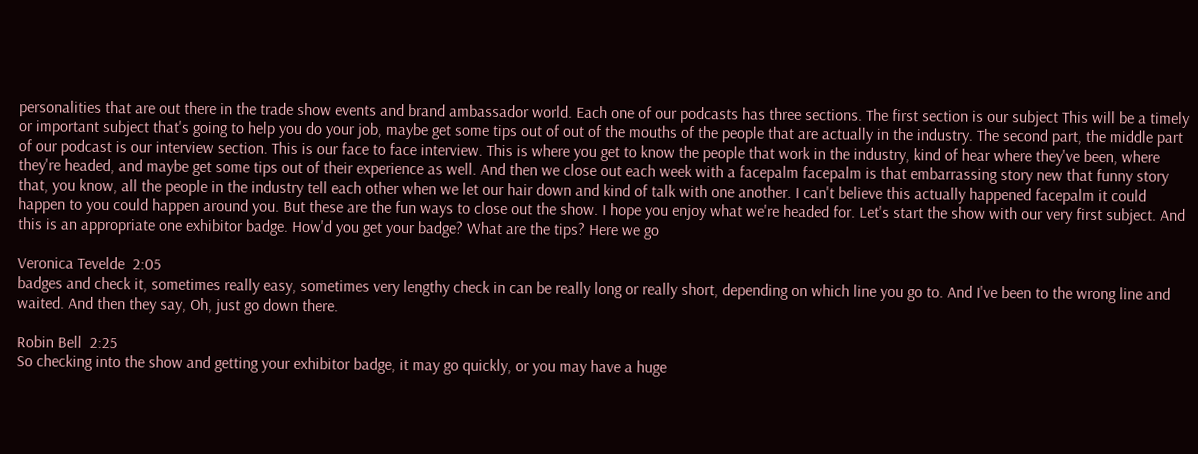personalities that are out there in the trade show events and brand ambassador world. Each one of our podcasts has three sections. The first section is our subject This will be a timely or important subject that's going to help you do your job, maybe get some tips out of out of the mouths of the people that are actually in the industry. The second part, the middle part of our podcast is our interview section. This is our face to face interview. This is where you get to know the people that work in the industry, kind of hear where they've been, where they're headed, and maybe get some tips out of their experience as well. And then we close out each week with a facepalm facepalm is that embarrassing story new that funny story that, you know, all the people in the industry tell each other when we let our hair down and kind of talk with one another. I can't believe this actually happened facepalm it could happen to you could happen around you. But these are the fun ways to close out the show. I hope you enjoy what we're headed for. Let's start the show with our very first subject. And this is an appropriate one exhibitor badge. How'd you get your badge? What are the tips? Here we go

Veronica Tevelde  2:05
badges and check it, sometimes really easy, sometimes very lengthy check in can be really long or really short, depending on which line you go to. And I've been to the wrong line and waited. And then they say, Oh, just go down there.

Robin Bell  2:25
So checking into the show and getting your exhibitor badge, it may go quickly, or you may have a huge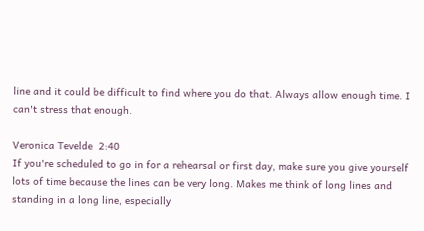line and it could be difficult to find where you do that. Always allow enough time. I can't stress that enough.

Veronica Tevelde  2:40
If you're scheduled to go in for a rehearsal or first day, make sure you give yourself lots of time because the lines can be very long. Makes me think of long lines and standing in a long line, especially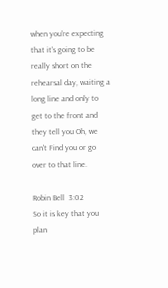when you're expecting that it's going to be really short on the rehearsal day, waiting a long line and only to get to the front and they tell you Oh, we can't Find you or go over to that line.

Robin Bell  3:02
So it is key that you plan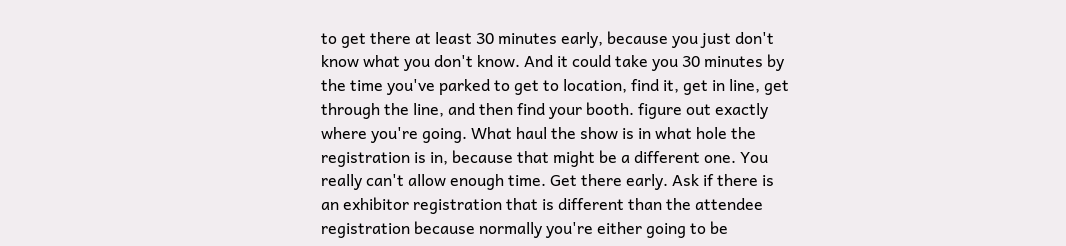to get there at least 30 minutes early, because you just don't know what you don't know. And it could take you 30 minutes by the time you've parked to get to location, find it, get in line, get through the line, and then find your booth. figure out exactly where you're going. What haul the show is in what hole the registration is in, because that might be a different one. You really can't allow enough time. Get there early. Ask if there is an exhibitor registration that is different than the attendee registration because normally you're either going to be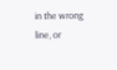in the wrong line, or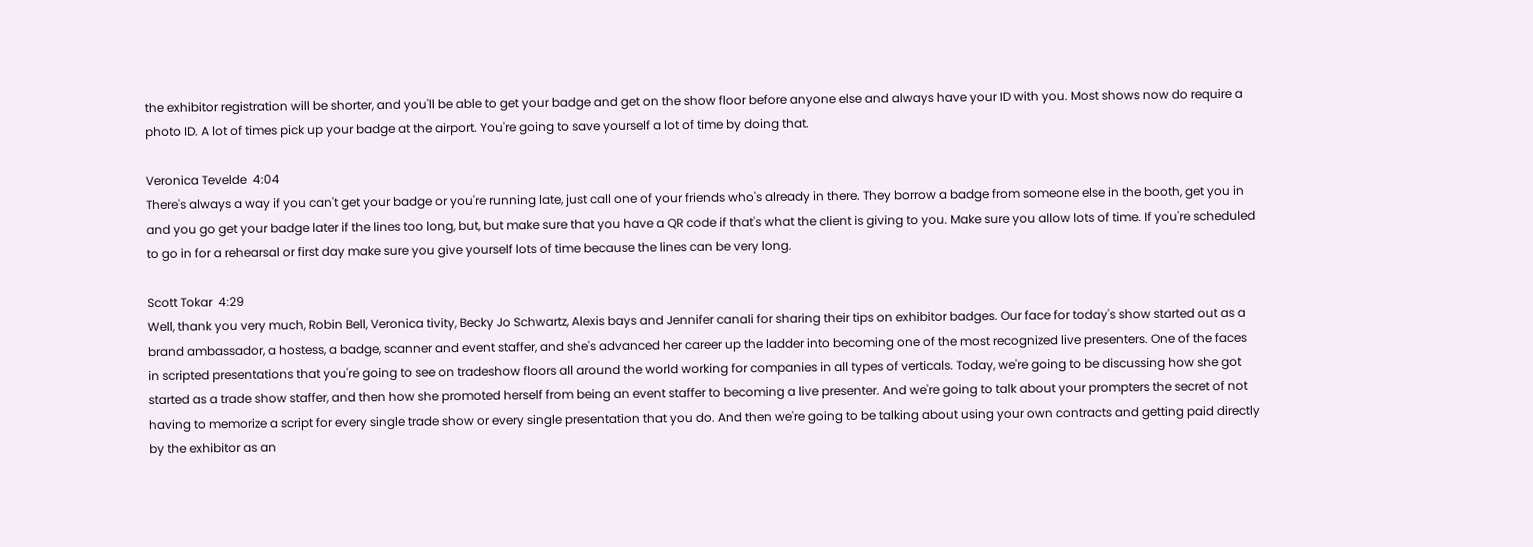the exhibitor registration will be shorter, and you'll be able to get your badge and get on the show floor before anyone else and always have your ID with you. Most shows now do require a photo ID. A lot of times pick up your badge at the airport. You're going to save yourself a lot of time by doing that.

Veronica Tevelde  4:04
There's always a way if you can't get your badge or you're running late, just call one of your friends who's already in there. They borrow a badge from someone else in the booth, get you in and you go get your badge later if the lines too long, but, but make sure that you have a QR code if that's what the client is giving to you. Make sure you allow lots of time. If you're scheduled to go in for a rehearsal or first day make sure you give yourself lots of time because the lines can be very long.

Scott Tokar  4:29
Well, thank you very much, Robin Bell, Veronica tivity, Becky Jo Schwartz, Alexis bays and Jennifer canali for sharing their tips on exhibitor badges. Our face for today's show started out as a brand ambassador, a hostess, a badge, scanner and event staffer, and she's advanced her career up the ladder into becoming one of the most recognized live presenters. One of the faces in scripted presentations that you're going to see on tradeshow floors all around the world working for companies in all types of verticals. Today, we're going to be discussing how she got started as a trade show staffer, and then how she promoted herself from being an event staffer to becoming a live presenter. And we're going to talk about your prompters the secret of not having to memorize a script for every single trade show or every single presentation that you do. And then we're going to be talking about using your own contracts and getting paid directly by the exhibitor as an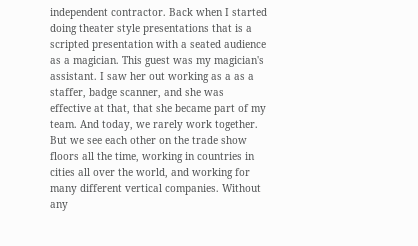independent contractor. Back when I started doing theater style presentations that is a scripted presentation with a seated audience as a magician. This guest was my magician's assistant. I saw her out working as a as a staffer, badge scanner, and she was effective at that, that she became part of my team. And today, we rarely work together. But we see each other on the trade show floors all the time, working in countries in cities all over the world, and working for many different vertical companies. Without any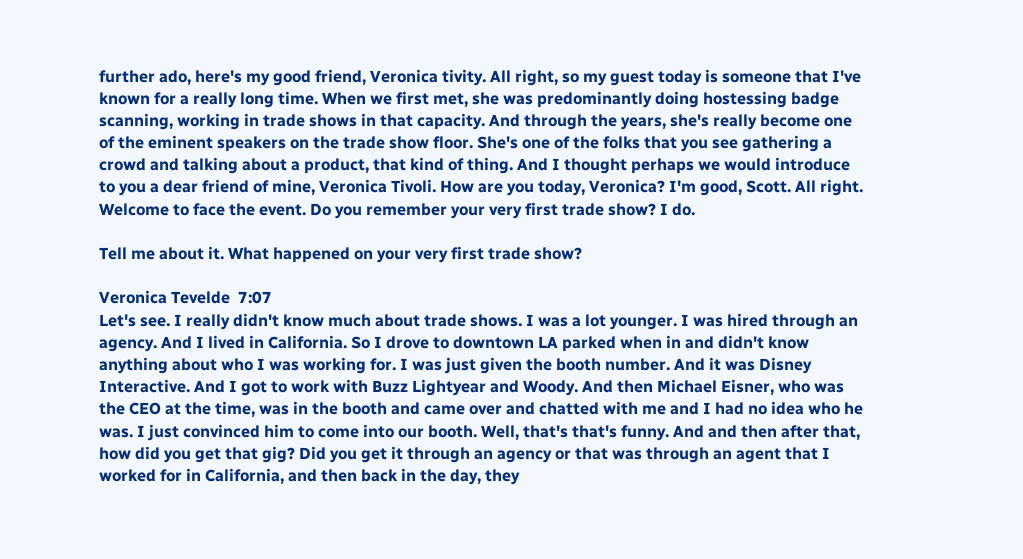further ado, here's my good friend, Veronica tivity. All right, so my guest today is someone that I've known for a really long time. When we first met, she was predominantly doing hostessing badge scanning, working in trade shows in that capacity. And through the years, she's really become one of the eminent speakers on the trade show floor. She's one of the folks that you see gathering a crowd and talking about a product, that kind of thing. And I thought perhaps we would introduce to you a dear friend of mine, Veronica Tivoli. How are you today, Veronica? I'm good, Scott. All right. Welcome to face the event. Do you remember your very first trade show? I do.

Tell me about it. What happened on your very first trade show?

Veronica Tevelde  7:07
Let's see. I really didn't know much about trade shows. I was a lot younger. I was hired through an agency. And I lived in California. So I drove to downtown LA parked when in and didn't know anything about who I was working for. I was just given the booth number. And it was Disney Interactive. And I got to work with Buzz Lightyear and Woody. And then Michael Eisner, who was the CEO at the time, was in the booth and came over and chatted with me and I had no idea who he was. I just convinced him to come into our booth. Well, that's that's funny. And and then after that, how did you get that gig? Did you get it through an agency or that was through an agent that I worked for in California, and then back in the day, they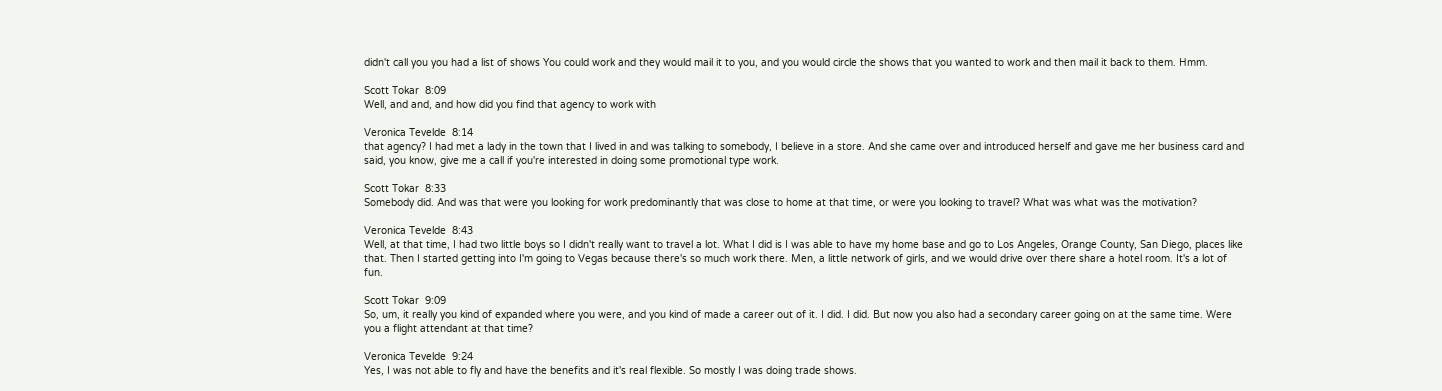didn't call you you had a list of shows You could work and they would mail it to you, and you would circle the shows that you wanted to work and then mail it back to them. Hmm.

Scott Tokar  8:09
Well, and and, and how did you find that agency to work with

Veronica Tevelde  8:14
that agency? I had met a lady in the town that I lived in and was talking to somebody, I believe in a store. And she came over and introduced herself and gave me her business card and said, you know, give me a call if you're interested in doing some promotional type work.

Scott Tokar  8:33
Somebody did. And was that were you looking for work predominantly that was close to home at that time, or were you looking to travel? What was what was the motivation?

Veronica Tevelde  8:43
Well, at that time, I had two little boys so I didn't really want to travel a lot. What I did is I was able to have my home base and go to Los Angeles, Orange County, San Diego, places like that. Then I started getting into I'm going to Vegas because there's so much work there. Men, a little network of girls, and we would drive over there share a hotel room. It's a lot of fun.

Scott Tokar  9:09
So, um, it really you kind of expanded where you were, and you kind of made a career out of it. I did. I did. But now you also had a secondary career going on at the same time. Were you a flight attendant at that time?

Veronica Tevelde  9:24
Yes, I was not able to fly and have the benefits and it's real flexible. So mostly I was doing trade shows.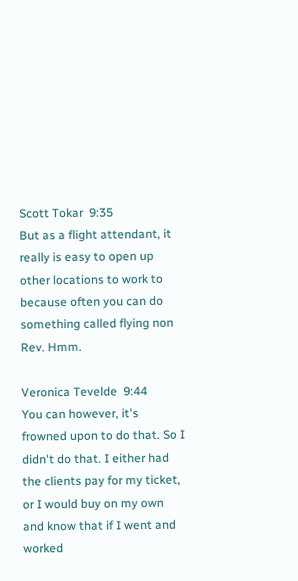Scott Tokar  9:35
But as a flight attendant, it really is easy to open up other locations to work to because often you can do something called flying non Rev. Hmm.

Veronica Tevelde  9:44
You can however, it's frowned upon to do that. So I didn't do that. I either had the clients pay for my ticket, or I would buy on my own and know that if I went and worked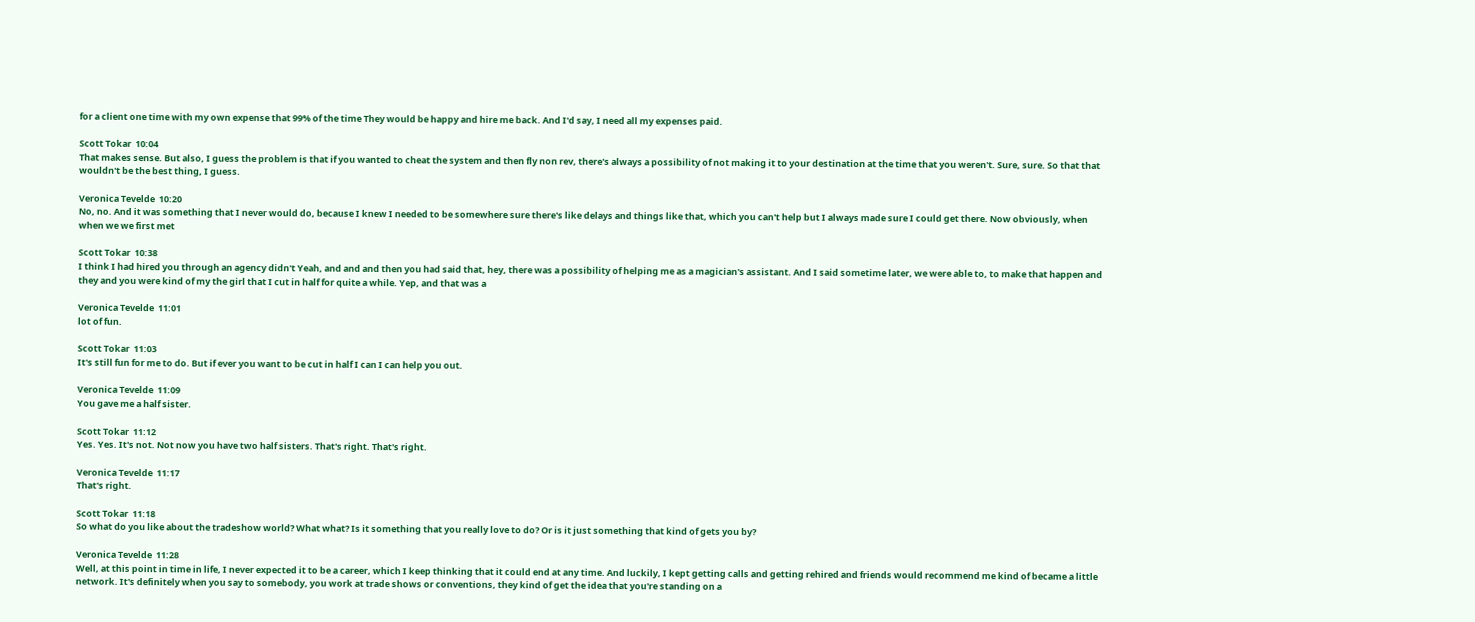for a client one time with my own expense that 99% of the time They would be happy and hire me back. And I'd say, I need all my expenses paid.

Scott Tokar  10:04
That makes sense. But also, I guess the problem is that if you wanted to cheat the system and then fly non rev, there's always a possibility of not making it to your destination at the time that you weren't. Sure, sure. So that that wouldn't be the best thing, I guess.

Veronica Tevelde  10:20
No, no. And it was something that I never would do, because I knew I needed to be somewhere sure there's like delays and things like that, which you can't help but I always made sure I could get there. Now obviously, when when we we first met

Scott Tokar  10:38
I think I had hired you through an agency didn't Yeah, and and and then you had said that, hey, there was a possibility of helping me as a magician's assistant. And I said sometime later, we were able to, to make that happen and they and you were kind of my the girl that I cut in half for quite a while. Yep, and that was a

Veronica Tevelde  11:01
lot of fun.

Scott Tokar  11:03
It's still fun for me to do. But if ever you want to be cut in half I can I can help you out.

Veronica Tevelde  11:09
You gave me a half sister.

Scott Tokar  11:12
Yes. Yes. It's not. Not now you have two half sisters. That's right. That's right.

Veronica Tevelde  11:17
That's right.

Scott Tokar  11:18
So what do you like about the tradeshow world? What what? Is it something that you really love to do? Or is it just something that kind of gets you by?

Veronica Tevelde  11:28
Well, at this point in time in life, I never expected it to be a career, which I keep thinking that it could end at any time. And luckily, I kept getting calls and getting rehired and friends would recommend me kind of became a little network. It's definitely when you say to somebody, you work at trade shows or conventions, they kind of get the idea that you're standing on a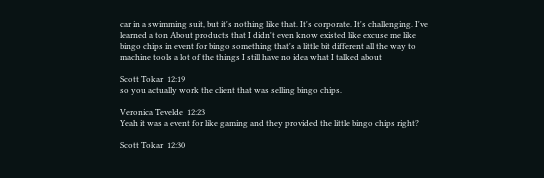car in a swimming suit, but it's nothing like that. It's corporate. It's challenging. I've learned a ton About products that I didn't even know existed like excuse me like bingo chips in event for bingo something that's a little bit different all the way to machine tools a lot of the things I still have no idea what I talked about

Scott Tokar  12:19
so you actually work the client that was selling bingo chips.

Veronica Tevelde  12:23
Yeah it was a event for like gaming and they provided the little bingo chips right?

Scott Tokar  12:30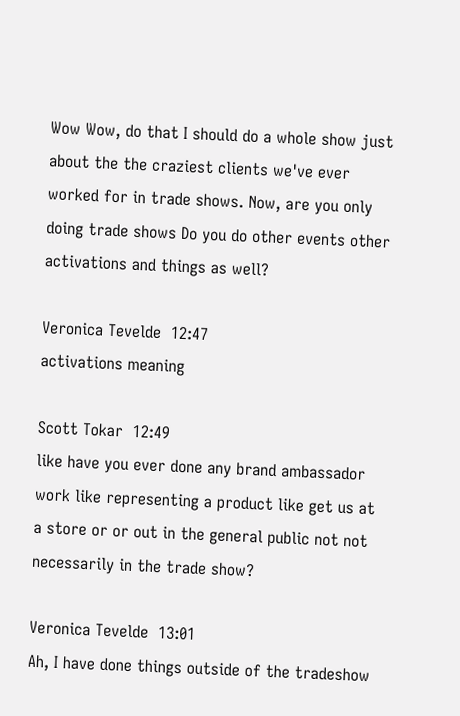Wow Wow, do that I should do a whole show just about the the craziest clients we've ever worked for in trade shows. Now, are you only doing trade shows Do you do other events other activations and things as well?

Veronica Tevelde  12:47
activations meaning

Scott Tokar  12:49
like have you ever done any brand ambassador work like representing a product like get us at a store or or out in the general public not not necessarily in the trade show?

Veronica Tevelde  13:01
Ah, I have done things outside of the tradeshow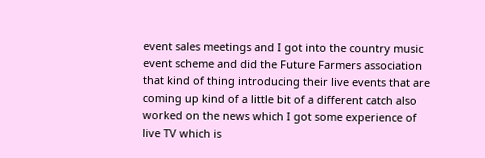event sales meetings and I got into the country music event scheme and did the Future Farmers association that kind of thing introducing their live events that are coming up kind of a little bit of a different catch also worked on the news which I got some experience of live TV which is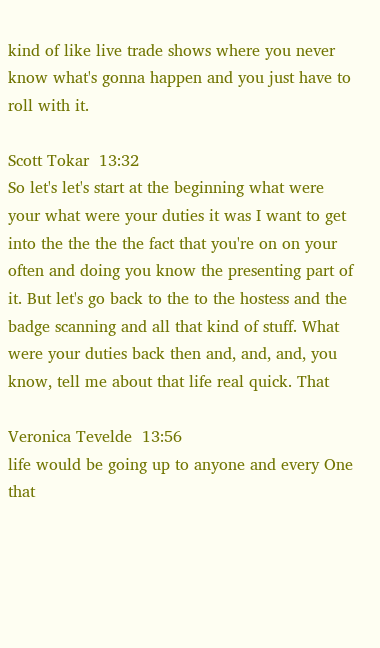kind of like live trade shows where you never know what's gonna happen and you just have to roll with it.

Scott Tokar  13:32
So let's let's start at the beginning what were your what were your duties it was I want to get into the the the the fact that you're on on your often and doing you know the presenting part of it. But let's go back to the to the hostess and the badge scanning and all that kind of stuff. What were your duties back then and, and, and, you know, tell me about that life real quick. That

Veronica Tevelde  13:56
life would be going up to anyone and every One that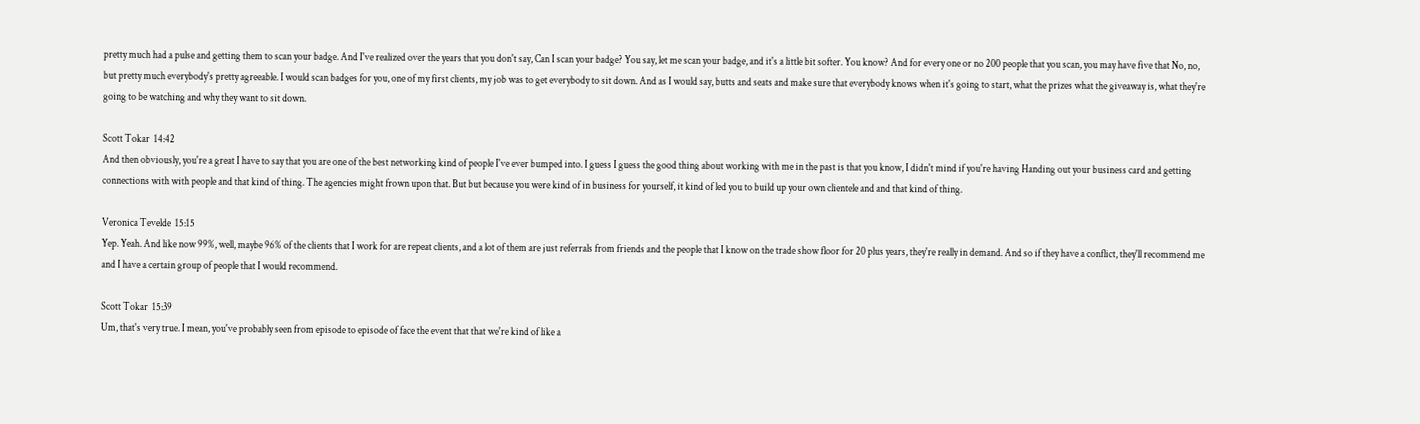pretty much had a pulse and getting them to scan your badge. And I've realized over the years that you don't say, Can I scan your badge? You say, let me scan your badge, and it's a little bit softer. You know? And for every one or no 200 people that you scan, you may have five that No, no, but pretty much everybody's pretty agreeable. I would scan badges for you, one of my first clients, my job was to get everybody to sit down. And as I would say, butts and seats and make sure that everybody knows when it's going to start, what the prizes what the giveaway is, what they're going to be watching and why they want to sit down.

Scott Tokar  14:42
And then obviously, you're a great I have to say that you are one of the best networking kind of people I've ever bumped into. I guess I guess the good thing about working with me in the past is that you know, I didn't mind if you're having Handing out your business card and getting connections with with people and that kind of thing. The agencies might frown upon that. But but because you were kind of in business for yourself, it kind of led you to build up your own clientele and and that kind of thing.

Veronica Tevelde  15:15
Yep. Yeah. And like now 99%, well, maybe 96% of the clients that I work for are repeat clients, and a lot of them are just referrals from friends and the people that I know on the trade show floor for 20 plus years, they're really in demand. And so if they have a conflict, they'll recommend me and I have a certain group of people that I would recommend.

Scott Tokar  15:39
Um, that's very true. I mean, you've probably seen from episode to episode of face the event that that we're kind of like a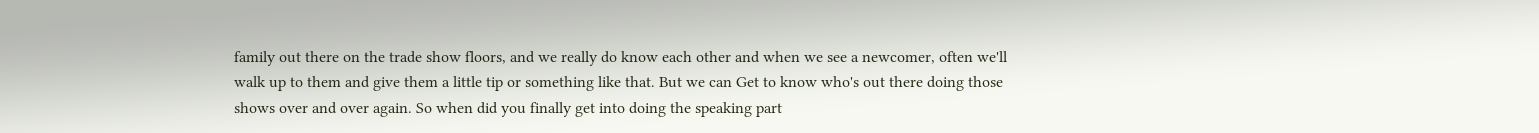family out there on the trade show floors, and we really do know each other and when we see a newcomer, often we'll walk up to them and give them a little tip or something like that. But we can Get to know who's out there doing those shows over and over again. So when did you finally get into doing the speaking part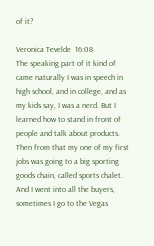of it?

Veronica Tevelde  16:08
The speaking part of it kind of came naturally I was in speech in high school, and in college, and as my kids say, I was a nerd. But I learned how to stand in front of people and talk about products. Then from that my one of my first jobs was going to a big sporting goods chain, called sports chalet. And I went into all the buyers, sometimes I go to the Vegas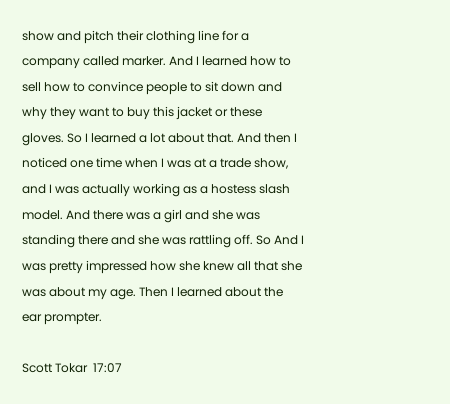show and pitch their clothing line for a company called marker. And I learned how to sell how to convince people to sit down and why they want to buy this jacket or these gloves. So I learned a lot about that. And then I noticed one time when I was at a trade show, and I was actually working as a hostess slash model. And there was a girl and she was standing there and she was rattling off. So And I was pretty impressed how she knew all that she was about my age. Then I learned about the ear prompter.

Scott Tokar  17:07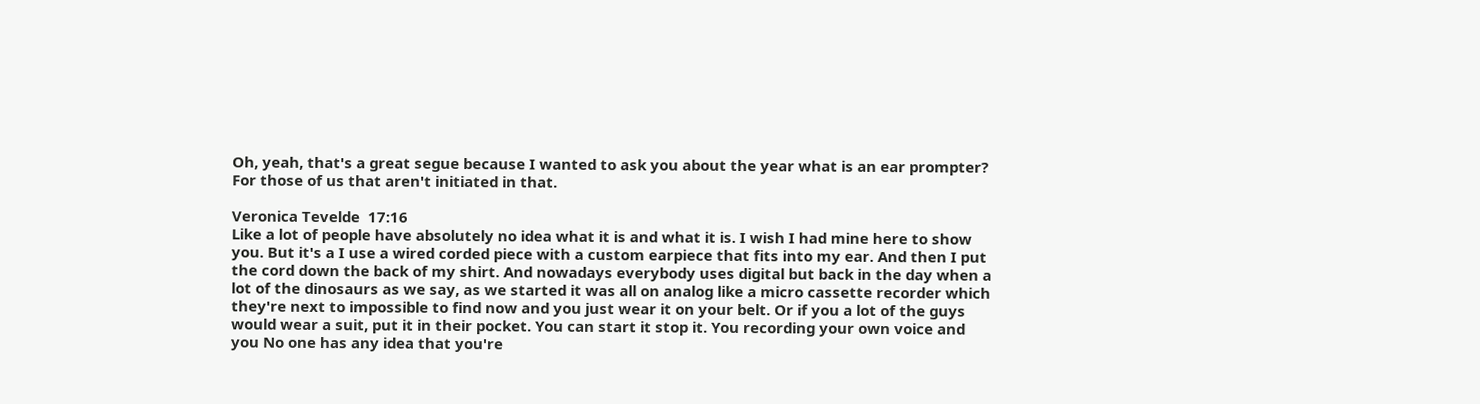Oh, yeah, that's a great segue because I wanted to ask you about the year what is an ear prompter? For those of us that aren't initiated in that.

Veronica Tevelde  17:16
Like a lot of people have absolutely no idea what it is and what it is. I wish I had mine here to show you. But it's a I use a wired corded piece with a custom earpiece that fits into my ear. And then I put the cord down the back of my shirt. And nowadays everybody uses digital but back in the day when a lot of the dinosaurs as we say, as we started it was all on analog like a micro cassette recorder which they're next to impossible to find now and you just wear it on your belt. Or if you a lot of the guys would wear a suit, put it in their pocket. You can start it stop it. You recording your own voice and you No one has any idea that you're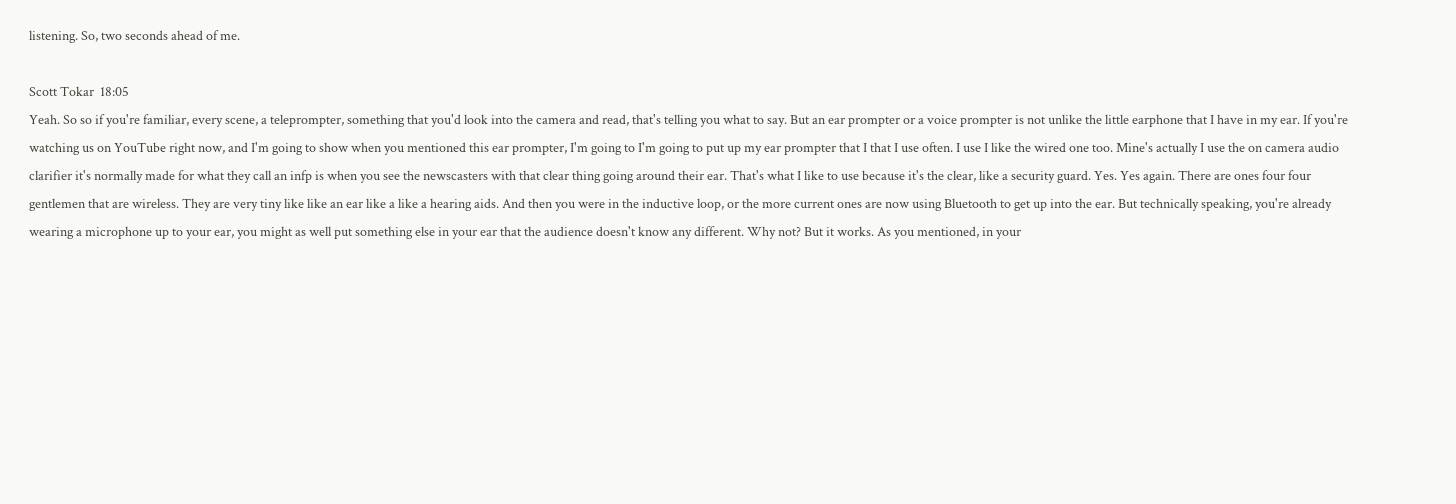listening. So, two seconds ahead of me.

Scott Tokar  18:05
Yeah. So so if you're familiar, every scene, a teleprompter, something that you'd look into the camera and read, that's telling you what to say. But an ear prompter or a voice prompter is not unlike the little earphone that I have in my ear. If you're watching us on YouTube right now, and I'm going to show when you mentioned this ear prompter, I'm going to I'm going to put up my ear prompter that I that I use often. I use I like the wired one too. Mine's actually I use the on camera audio clarifier it's normally made for what they call an infp is when you see the newscasters with that clear thing going around their ear. That's what I like to use because it's the clear, like a security guard. Yes. Yes again. There are ones four four gentlemen that are wireless. They are very tiny like like an ear like a like a hearing aids. And then you were in the inductive loop, or the more current ones are now using Bluetooth to get up into the ear. But technically speaking, you're already wearing a microphone up to your ear, you might as well put something else in your ear that the audience doesn't know any different. Why not? But it works. As you mentioned, in your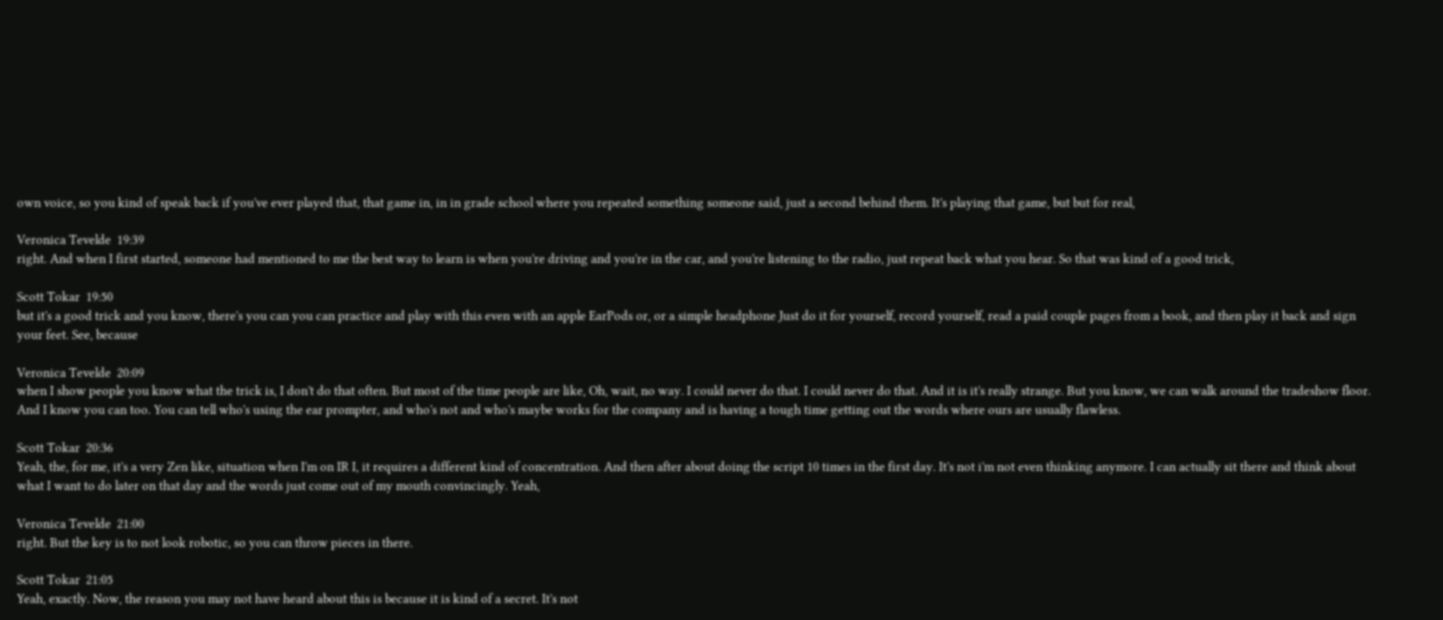own voice, so you kind of speak back if you've ever played that, that game in, in in grade school where you repeated something someone said, just a second behind them. It's playing that game, but but for real,

Veronica Tevelde  19:39
right. And when I first started, someone had mentioned to me the best way to learn is when you're driving and you're in the car, and you're listening to the radio, just repeat back what you hear. So that was kind of a good trick,

Scott Tokar  19:50
but it's a good trick and you know, there's you can you can practice and play with this even with an apple EarPods or, or a simple headphone Just do it for yourself, record yourself, read a paid couple pages from a book, and then play it back and sign your feet. See, because

Veronica Tevelde  20:09
when I show people you know what the trick is, I don't do that often. But most of the time people are like, Oh, wait, no way. I could never do that. I could never do that. And it is it's really strange. But you know, we can walk around the tradeshow floor. And I know you can too. You can tell who's using the ear prompter, and who's not and who's maybe works for the company and is having a tough time getting out the words where ours are usually flawless.

Scott Tokar  20:36
Yeah, the, for me, it's a very Zen like, situation when I'm on IR I, it requires a different kind of concentration. And then after about doing the script 10 times in the first day. It's not i'm not even thinking anymore. I can actually sit there and think about what I want to do later on that day and the words just come out of my mouth convincingly. Yeah,

Veronica Tevelde  21:00
right. But the key is to not look robotic, so you can throw pieces in there.

Scott Tokar  21:05
Yeah, exactly. Now, the reason you may not have heard about this is because it is kind of a secret. It's not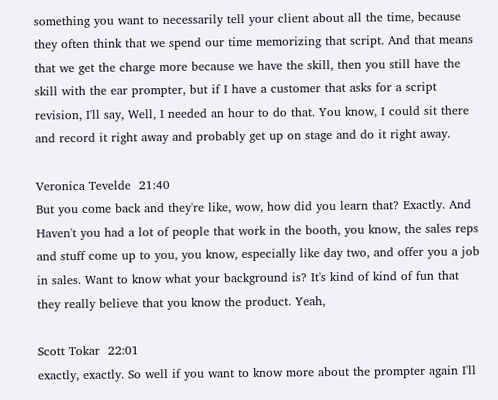something you want to necessarily tell your client about all the time, because they often think that we spend our time memorizing that script. And that means that we get the charge more because we have the skill, then you still have the skill with the ear prompter, but if I have a customer that asks for a script revision, I'll say, Well, I needed an hour to do that. You know, I could sit there and record it right away and probably get up on stage and do it right away.

Veronica Tevelde  21:40
But you come back and they're like, wow, how did you learn that? Exactly. And Haven't you had a lot of people that work in the booth, you know, the sales reps and stuff come up to you, you know, especially like day two, and offer you a job in sales. Want to know what your background is? It's kind of kind of fun that they really believe that you know the product. Yeah,

Scott Tokar  22:01
exactly, exactly. So well if you want to know more about the prompter again I'll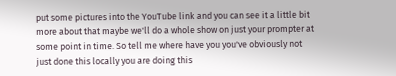put some pictures into the YouTube link and you can see it a little bit more about that maybe we'll do a whole show on just your prompter at some point in time. So tell me where have you you've obviously not just done this locally you are doing this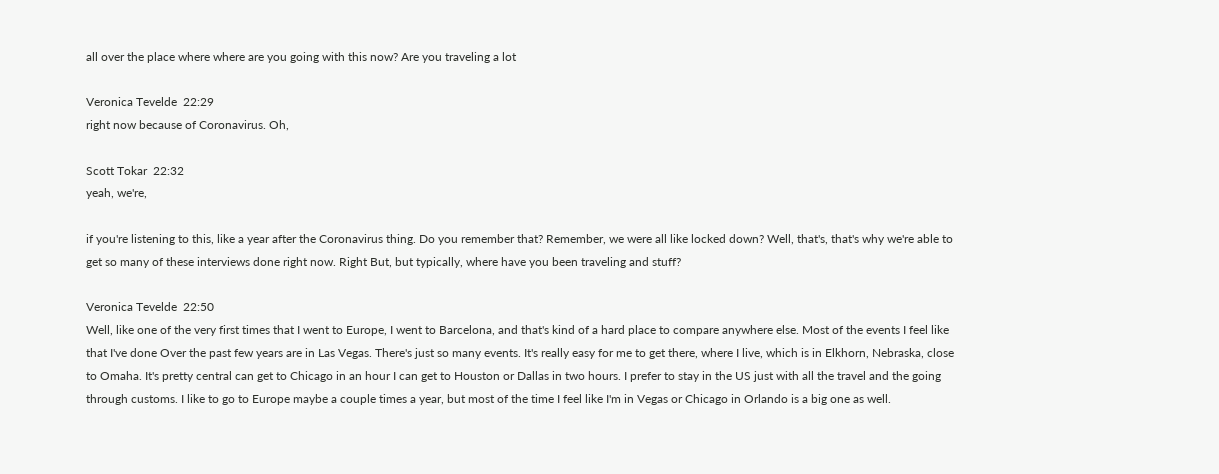all over the place where where are you going with this now? Are you traveling a lot

Veronica Tevelde  22:29
right now because of Coronavirus. Oh,

Scott Tokar  22:32
yeah, we're,

if you're listening to this, like a year after the Coronavirus thing. Do you remember that? Remember, we were all like locked down? Well, that's, that's why we're able to get so many of these interviews done right now. Right But, but typically, where have you been traveling and stuff?

Veronica Tevelde  22:50
Well, like one of the very first times that I went to Europe, I went to Barcelona, and that's kind of a hard place to compare anywhere else. Most of the events I feel like that I've done Over the past few years are in Las Vegas. There's just so many events. It's really easy for me to get there, where I live, which is in Elkhorn, Nebraska, close to Omaha. It's pretty central can get to Chicago in an hour I can get to Houston or Dallas in two hours. I prefer to stay in the US just with all the travel and the going through customs. I like to go to Europe maybe a couple times a year, but most of the time I feel like I'm in Vegas or Chicago in Orlando is a big one as well.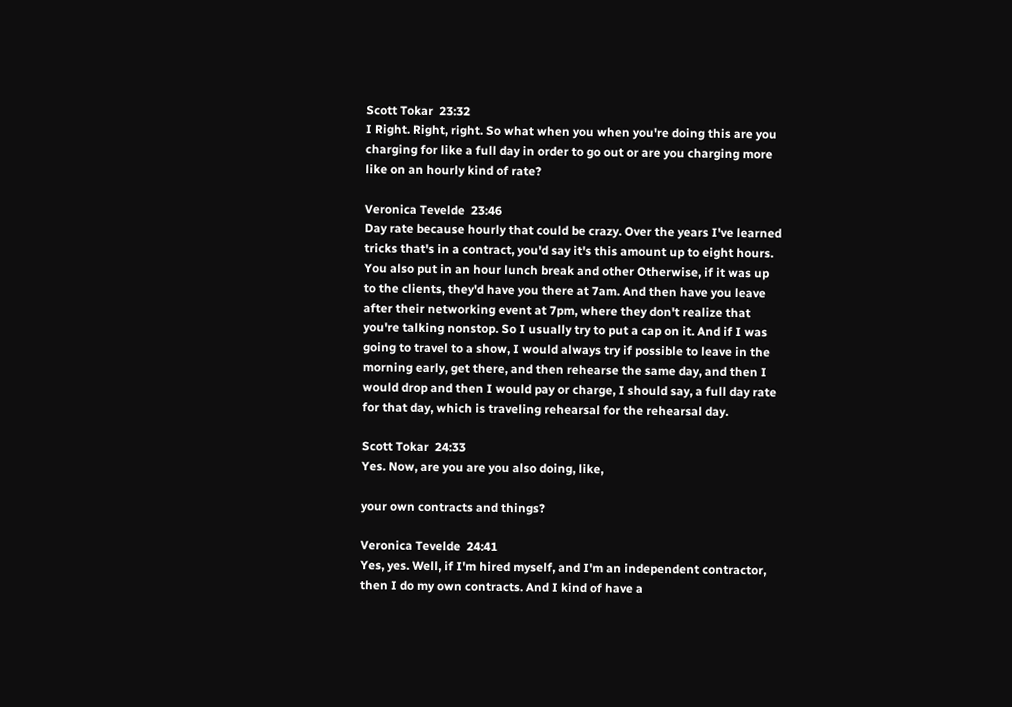Scott Tokar  23:32
I Right. Right, right. So what when you when you're doing this are you charging for like a full day in order to go out or are you charging more like on an hourly kind of rate?

Veronica Tevelde  23:46
Day rate because hourly that could be crazy. Over the years I've learned tricks that's in a contract, you'd say it's this amount up to eight hours. You also put in an hour lunch break and other Otherwise, if it was up to the clients, they'd have you there at 7am. And then have you leave after their networking event at 7pm, where they don't realize that you're talking nonstop. So I usually try to put a cap on it. And if I was going to travel to a show, I would always try if possible to leave in the morning early, get there, and then rehearse the same day, and then I would drop and then I would pay or charge, I should say, a full day rate for that day, which is traveling rehearsal for the rehearsal day.

Scott Tokar  24:33
Yes. Now, are you are you also doing, like,

your own contracts and things?

Veronica Tevelde  24:41
Yes, yes. Well, if I'm hired myself, and I'm an independent contractor, then I do my own contracts. And I kind of have a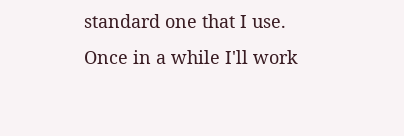standard one that I use. Once in a while I'll work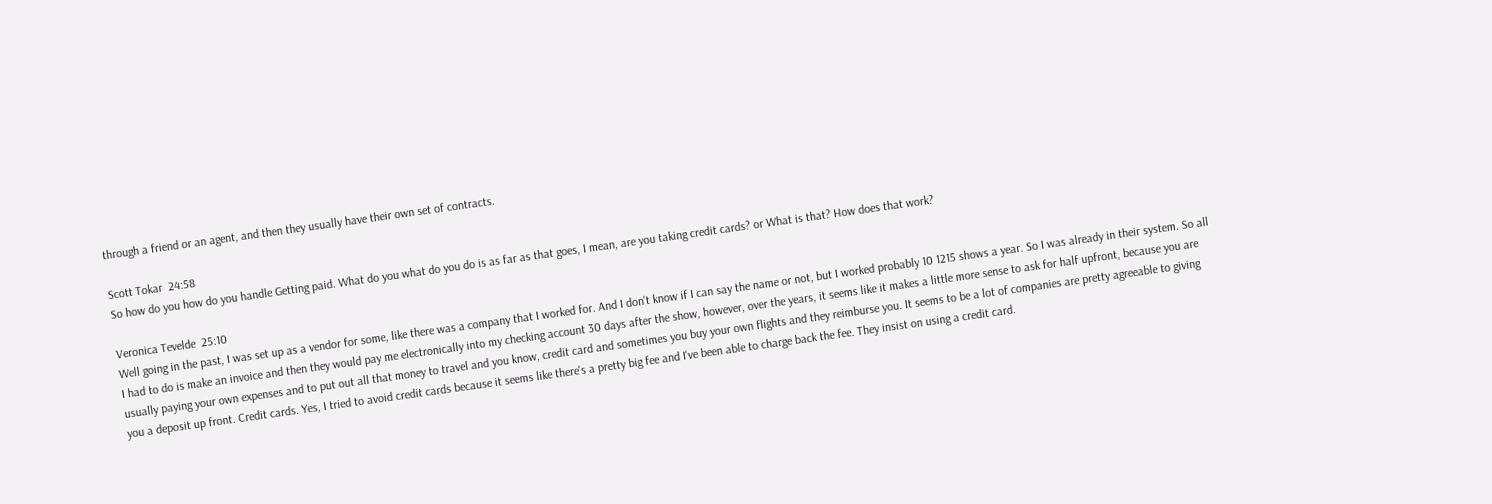through a friend or an agent, and then they usually have their own set of contracts.

Scott Tokar  24:58
So how do you how do you handle Getting paid. What do you what do you do is as far as that goes, I mean, are you taking credit cards? or What is that? How does that work?

Veronica Tevelde  25:10
Well going in the past, I was set up as a vendor for some, like there was a company that I worked for. And I don't know if I can say the name or not, but I worked probably 10 1215 shows a year. So I was already in their system. So all I had to do is make an invoice and then they would pay me electronically into my checking account 30 days after the show, however, over the years, it seems like it makes a little more sense to ask for half upfront, because you are usually paying your own expenses and to put out all that money to travel and you know, credit card and sometimes you buy your own flights and they reimburse you. It seems to be a lot of companies are pretty agreeable to giving you a deposit up front. Credit cards. Yes, I tried to avoid credit cards because it seems like there's a pretty big fee and I've been able to charge back the fee. They insist on using a credit card.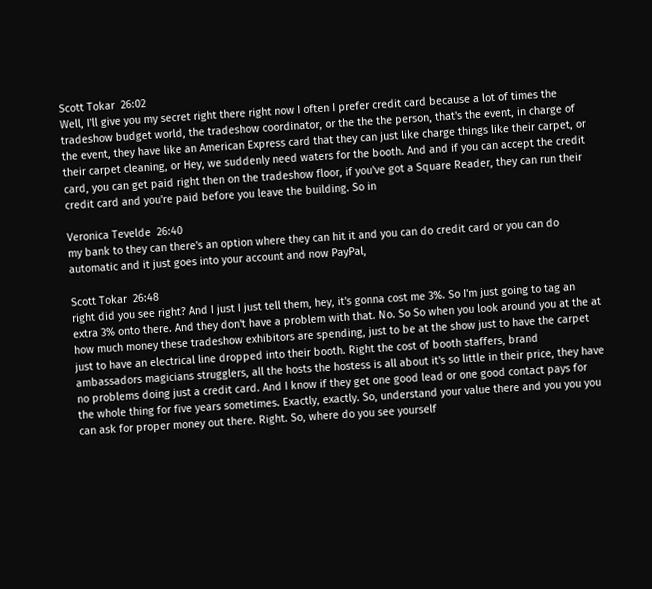Scott Tokar  26:02
Well, I'll give you my secret right there right now I often I prefer credit card because a lot of times the tradeshow budget world, the tradeshow coordinator, or the the the person, that's the event, in charge of the event, they have like an American Express card that they can just like charge things like their carpet, or their carpet cleaning, or Hey, we suddenly need waters for the booth. And and if you can accept the credit card, you can get paid right then on the tradeshow floor, if you've got a Square Reader, they can run their credit card and you're paid before you leave the building. So in

Veronica Tevelde  26:40
my bank to they can there's an option where they can hit it and you can do credit card or you can do automatic and it just goes into your account and now PayPal,

Scott Tokar  26:48
right did you see right? And I just I just tell them, hey, it's gonna cost me 3%. So I'm just going to tag an extra 3% onto there. And they don't have a problem with that. No. So So when you look around you at the at how much money these tradeshow exhibitors are spending, just to be at the show just to have the carpet just to have an electrical line dropped into their booth. Right the cost of booth staffers, brand ambassadors magicians strugglers, all the hosts the hostess is all about it's so little in their price, they have no problems doing just a credit card. And I know if they get one good lead or one good contact pays for the whole thing for five years sometimes. Exactly, exactly. So, understand your value there and you you you can ask for proper money out there. Right. So, where do you see yourself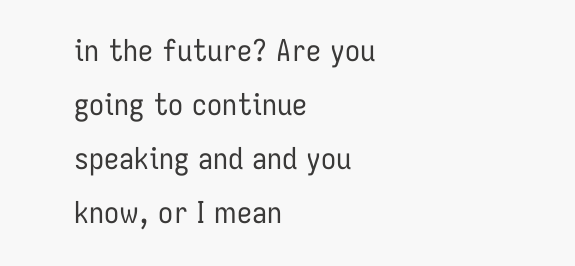in the future? Are you going to continue speaking and and you know, or I mean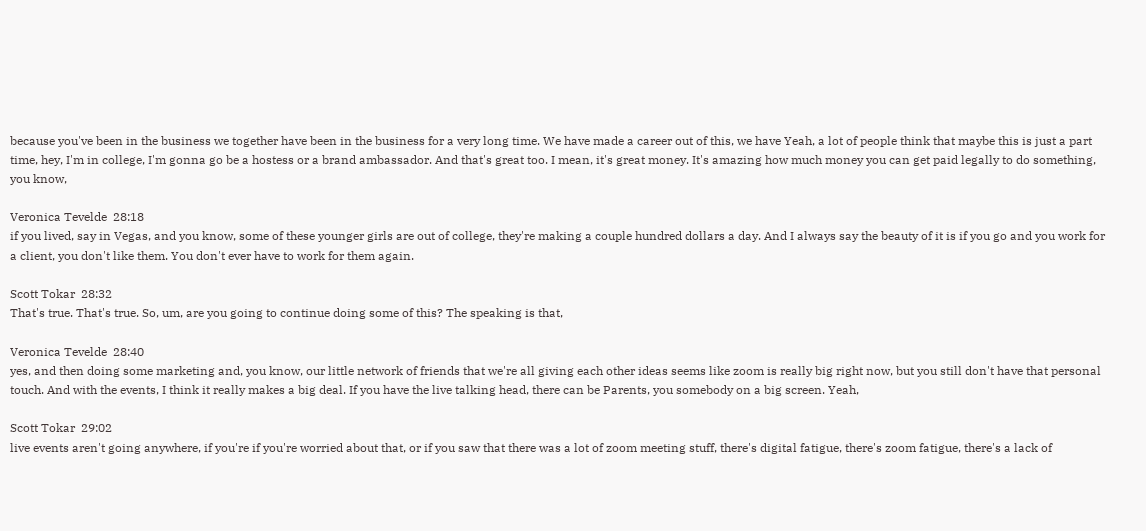because you've been in the business we together have been in the business for a very long time. We have made a career out of this, we have Yeah, a lot of people think that maybe this is just a part time, hey, I'm in college, I'm gonna go be a hostess or a brand ambassador. And that's great too. I mean, it's great money. It's amazing how much money you can get paid legally to do something, you know,

Veronica Tevelde  28:18
if you lived, say in Vegas, and you know, some of these younger girls are out of college, they're making a couple hundred dollars a day. And I always say the beauty of it is if you go and you work for a client, you don't like them. You don't ever have to work for them again.

Scott Tokar  28:32
That's true. That's true. So, um, are you going to continue doing some of this? The speaking is that,

Veronica Tevelde  28:40
yes, and then doing some marketing and, you know, our little network of friends that we're all giving each other ideas seems like zoom is really big right now, but you still don't have that personal touch. And with the events, I think it really makes a big deal. If you have the live talking head, there can be Parents, you somebody on a big screen. Yeah,

Scott Tokar  29:02
live events aren't going anywhere, if you're if you're worried about that, or if you saw that there was a lot of zoom meeting stuff, there's digital fatigue, there's zoom fatigue, there's a lack of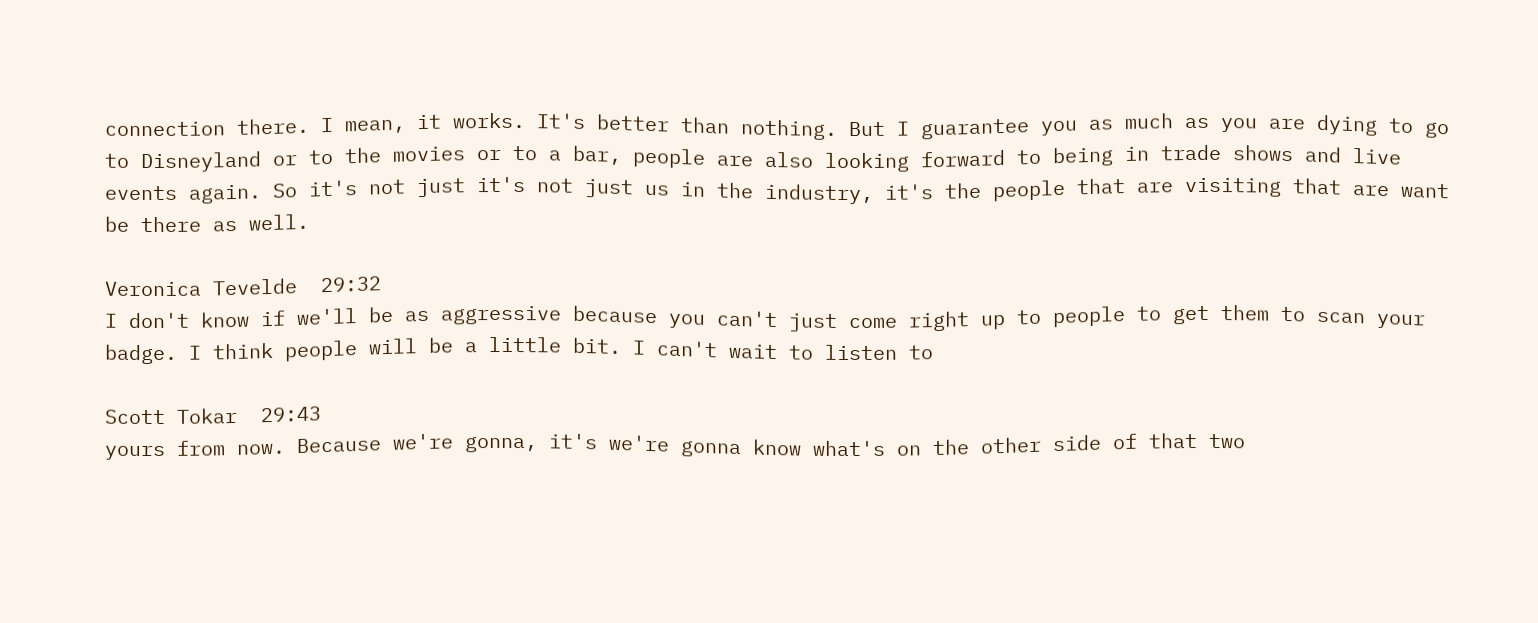connection there. I mean, it works. It's better than nothing. But I guarantee you as much as you are dying to go to Disneyland or to the movies or to a bar, people are also looking forward to being in trade shows and live events again. So it's not just it's not just us in the industry, it's the people that are visiting that are want be there as well.

Veronica Tevelde  29:32
I don't know if we'll be as aggressive because you can't just come right up to people to get them to scan your badge. I think people will be a little bit. I can't wait to listen to

Scott Tokar  29:43
yours from now. Because we're gonna, it's we're gonna know what's on the other side of that two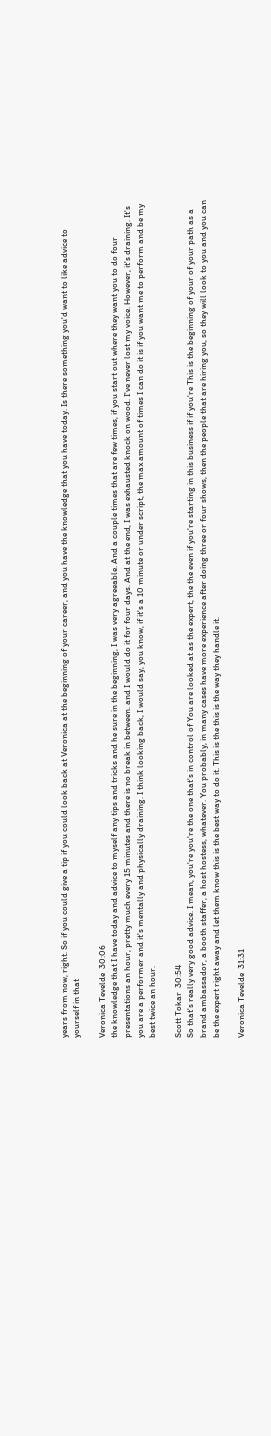years from now, right. So if you could give a tip if you could look back at Veronica at the beginning of your career, and you have the knowledge that you have today. Is there something you'd want to like advice to yourself in that

Veronica Tevelde  30:06
the knowledge that I have today and advice to myself any tips and tricks and he sure in the beginning, I was very agreeable. And a couple times that are few times, if you start out where they want you to do four presentations an hour, pretty much every 15 minutes and there is no break in between. and I would do it for four days. And at the end, I was exhausted knock on wood. I've never lost my voice. However, it's draining. It's you are a performer and it's mentally and physically draining. I think looking back, I would say, you know, if it's a 10 minute or under script, the max amount of times I can do it is if you want me to perform and be my best twice an hour.

Scott Tokar  30:54
So that's really very good advice. I mean, you're you're the one that's in control of You are looked at as the expert, the the even if you're starting in this business if if you're This is the beginning of your of your path as a brand ambassador, a booth staffer, a host hostess, whatever. You probably, in many cases have more experience after doing three or four shows, then the people that are hiring you, so they will look to you and you can be the expert right away and let them know this is the best way to do it. This is the this is the way they handle it.

Veronica Tevelde  31:31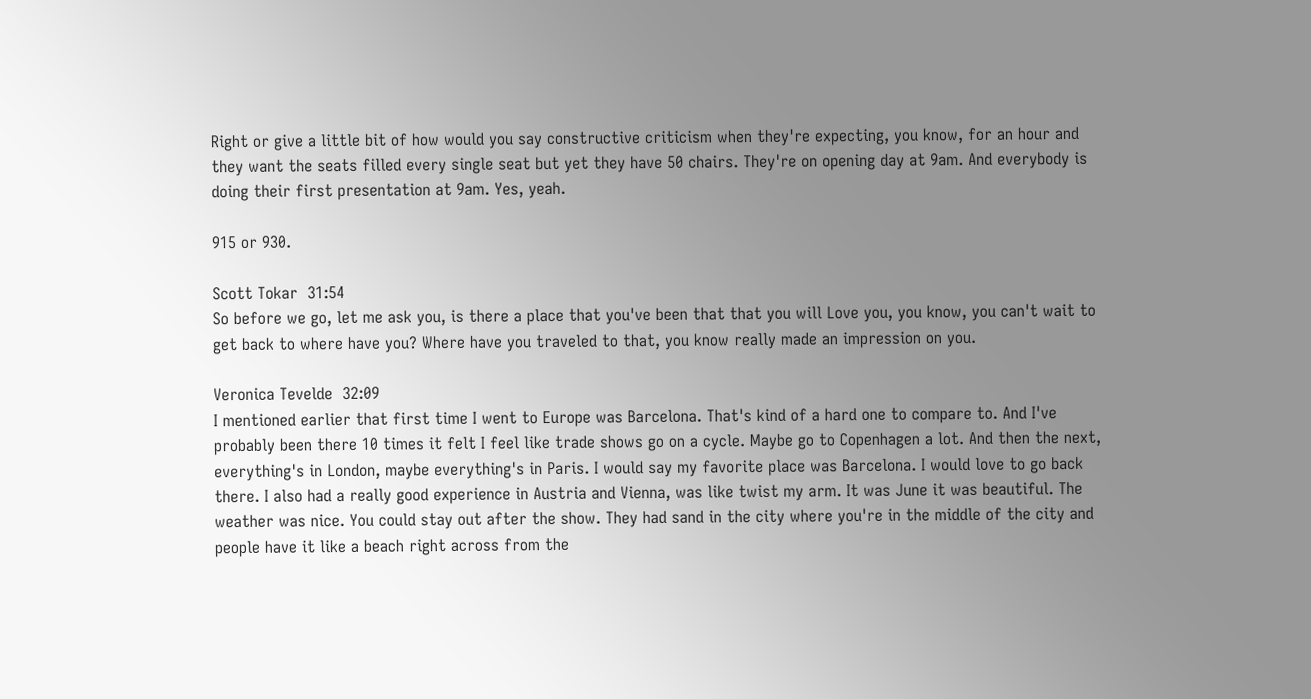Right or give a little bit of how would you say constructive criticism when they're expecting, you know, for an hour and they want the seats filled every single seat but yet they have 50 chairs. They're on opening day at 9am. And everybody is doing their first presentation at 9am. Yes, yeah.

915 or 930.

Scott Tokar  31:54
So before we go, let me ask you, is there a place that you've been that that you will Love you, you know, you can't wait to get back to where have you? Where have you traveled to that, you know really made an impression on you.

Veronica Tevelde  32:09
I mentioned earlier that first time I went to Europe was Barcelona. That's kind of a hard one to compare to. And I've probably been there 10 times it felt I feel like trade shows go on a cycle. Maybe go to Copenhagen a lot. And then the next, everything's in London, maybe everything's in Paris. I would say my favorite place was Barcelona. I would love to go back there. I also had a really good experience in Austria and Vienna, was like twist my arm. It was June it was beautiful. The weather was nice. You could stay out after the show. They had sand in the city where you're in the middle of the city and people have it like a beach right across from the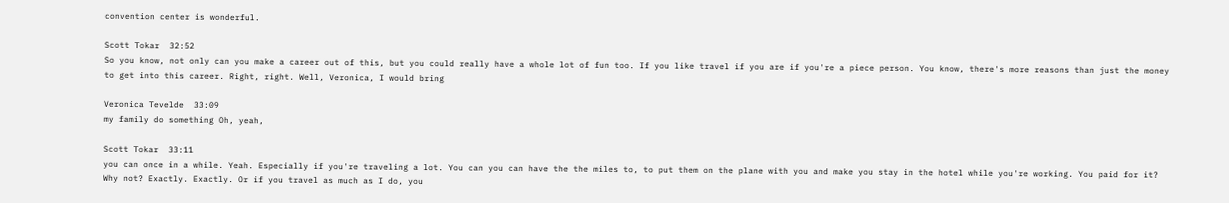convention center is wonderful.

Scott Tokar  32:52
So you know, not only can you make a career out of this, but you could really have a whole lot of fun too. If you like travel if you are if you're a piece person. You know, there's more reasons than just the money to get into this career. Right, right. Well, Veronica, I would bring

Veronica Tevelde  33:09
my family do something Oh, yeah,

Scott Tokar  33:11
you can once in a while. Yeah. Especially if you're traveling a lot. You can you can have the the miles to, to put them on the plane with you and make you stay in the hotel while you're working. You paid for it? Why not? Exactly. Exactly. Or if you travel as much as I do, you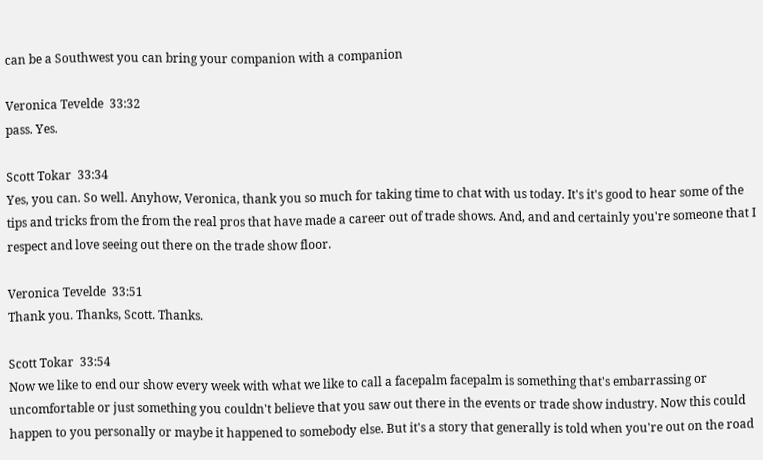can be a Southwest you can bring your companion with a companion

Veronica Tevelde  33:32
pass. Yes.

Scott Tokar  33:34
Yes, you can. So well. Anyhow, Veronica, thank you so much for taking time to chat with us today. It's it's good to hear some of the tips and tricks from the from the real pros that have made a career out of trade shows. And, and and certainly you're someone that I respect and love seeing out there on the trade show floor.

Veronica Tevelde  33:51
Thank you. Thanks, Scott. Thanks.

Scott Tokar  33:54
Now we like to end our show every week with what we like to call a facepalm facepalm is something that's embarrassing or uncomfortable or just something you couldn't believe that you saw out there in the events or trade show industry. Now this could happen to you personally or maybe it happened to somebody else. But it's a story that generally is told when you're out on the road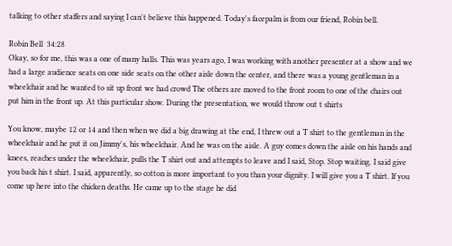talking to other staffers and saying I can't believe this happened. Today's facepalm is from our friend, Robin bell.

Robin Bell  34:28
Okay, so for me, this was a one of many halls. This was years ago, I was working with another presenter at a show and we had a large audience seats on one side seats on the other aisle down the center, and there was a young gentleman in a wheelchair and he wanted to sit up front we had crowd The others are moved to the front room to one of the chairs out put him in the front up. At this particular show. During the presentation, we would throw out t shirts

You know, maybe 12 or 14 and then when we did a big drawing at the end, I threw out a T shirt to the gentleman in the wheelchair and he put it on Jimmy's, his wheelchair. And he was on the aisle. A guy comes down the aisle on his hands and knees, reaches under the wheelchair, pulls the T shirt out and attempts to leave and I said, Stop. Stop waiting. I said give you back his t shirt. I said, apparently, so cotton is more important to you than your dignity. I will give you a T shirt. If you come up here into the chicken deaths. He came up to the stage he did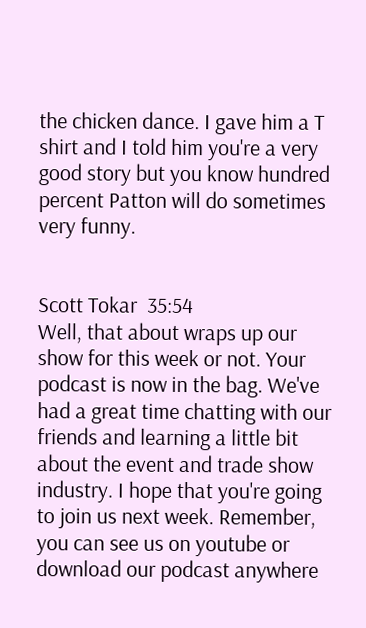the chicken dance. I gave him a T shirt and I told him you're a very good story but you know hundred percent Patton will do sometimes very funny.


Scott Tokar  35:54
Well, that about wraps up our show for this week or not. Your podcast is now in the bag. We've had a great time chatting with our friends and learning a little bit about the event and trade show industry. I hope that you're going to join us next week. Remember, you can see us on youtube or download our podcast anywhere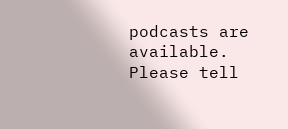podcasts are available. Please tell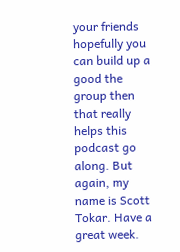your friends hopefully you can build up a good the group then that really helps this podcast go along. But again, my name is Scott Tokar. Have a great week.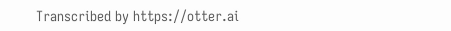Transcribed by https://otter.ai